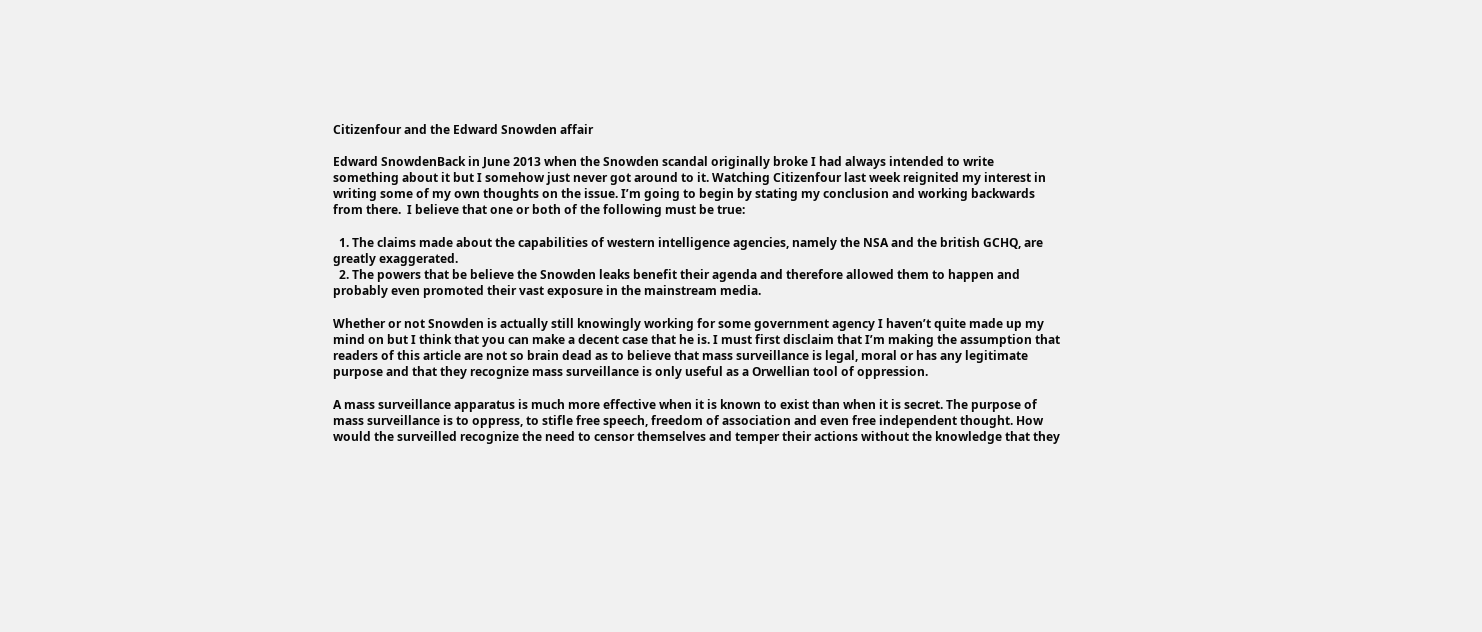Citizenfour and the Edward Snowden affair

Edward SnowdenBack in June 2013 when the Snowden scandal originally broke I had always intended to write something about it but I somehow just never got around to it. Watching Citizenfour last week reignited my interest in writing some of my own thoughts on the issue. I’m going to begin by stating my conclusion and working backwards from there.  I believe that one or both of the following must be true:

  1. The claims made about the capabilities of western intelligence agencies, namely the NSA and the british GCHQ, are greatly exaggerated.
  2. The powers that be believe the Snowden leaks benefit their agenda and therefore allowed them to happen and probably even promoted their vast exposure in the mainstream media.

Whether or not Snowden is actually still knowingly working for some government agency I haven’t quite made up my mind on but I think that you can make a decent case that he is. I must first disclaim that I’m making the assumption that readers of this article are not so brain dead as to believe that mass surveillance is legal, moral or has any legitimate purpose and that they recognize mass surveillance is only useful as a Orwellian tool of oppression.

A mass surveillance apparatus is much more effective when it is known to exist than when it is secret. The purpose of mass surveillance is to oppress, to stifle free speech, freedom of association and even free independent thought. How would the surveilled recognize the need to censor themselves and temper their actions without the knowledge that they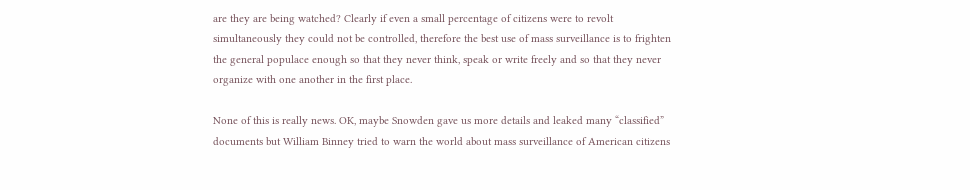are they are being watched? Clearly if even a small percentage of citizens were to revolt simultaneously they could not be controlled, therefore the best use of mass surveillance is to frighten the general populace enough so that they never think, speak or write freely and so that they never organize with one another in the first place.

None of this is really news. OK, maybe Snowden gave us more details and leaked many “classified” documents but William Binney tried to warn the world about mass surveillance of American citizens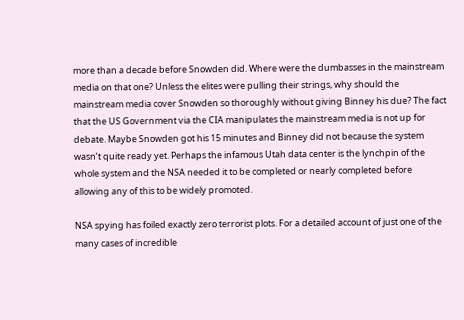more than a decade before Snowden did. Where were the dumbasses in the mainstream media on that one? Unless the elites were pulling their strings, why should the mainstream media cover Snowden so thoroughly without giving Binney his due? The fact that the US Government via the CIA manipulates the mainstream media is not up for debate. Maybe Snowden got his 15 minutes and Binney did not because the system wasn’t quite ready yet. Perhaps the infamous Utah data center is the lynchpin of the whole system and the NSA needed it to be completed or nearly completed before allowing any of this to be widely promoted.

NSA spying has foiled exactly zero terrorist plots. For a detailed account of just one of the many cases of incredible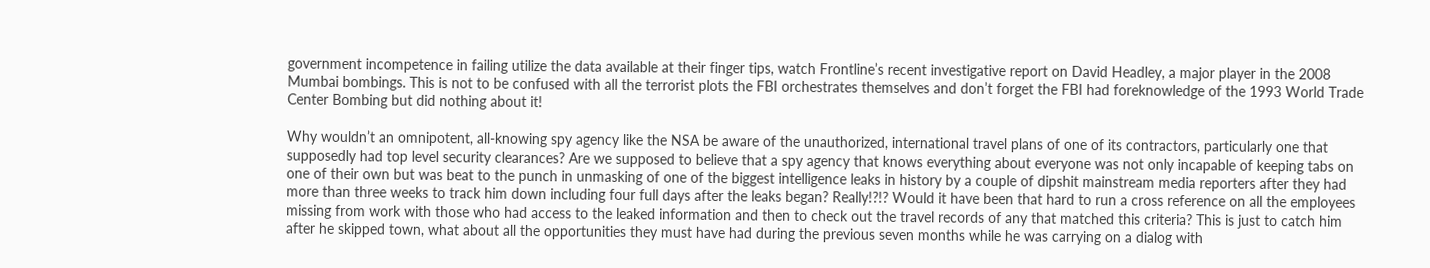government incompetence in failing utilize the data available at their finger tips, watch Frontline’s recent investigative report on David Headley, a major player in the 2008 Mumbai bombings. This is not to be confused with all the terrorist plots the FBI orchestrates themselves and don’t forget the FBI had foreknowledge of the 1993 World Trade Center Bombing but did nothing about it!

Why wouldn’t an omnipotent, all-knowing spy agency like the NSA be aware of the unauthorized, international travel plans of one of its contractors, particularly one that supposedly had top level security clearances? Are we supposed to believe that a spy agency that knows everything about everyone was not only incapable of keeping tabs on one of their own but was beat to the punch in unmasking of one of the biggest intelligence leaks in history by a couple of dipshit mainstream media reporters after they had more than three weeks to track him down including four full days after the leaks began? Really!?!? Would it have been that hard to run a cross reference on all the employees missing from work with those who had access to the leaked information and then to check out the travel records of any that matched this criteria? This is just to catch him after he skipped town, what about all the opportunities they must have had during the previous seven months while he was carrying on a dialog with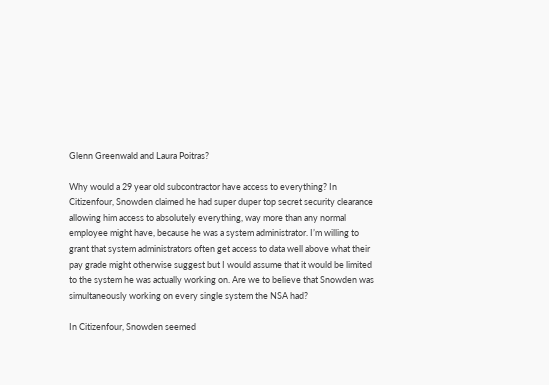Glenn Greenwald and Laura Poitras?

Why would a 29 year old subcontractor have access to everything? In Citizenfour, Snowden claimed he had super duper top secret security clearance allowing him access to absolutely everything, way more than any normal employee might have, because he was a system administrator. I’m willing to grant that system administrators often get access to data well above what their pay grade might otherwise suggest but I would assume that it would be limited to the system he was actually working on. Are we to believe that Snowden was simultaneously working on every single system the NSA had?

In Citizenfour, Snowden seemed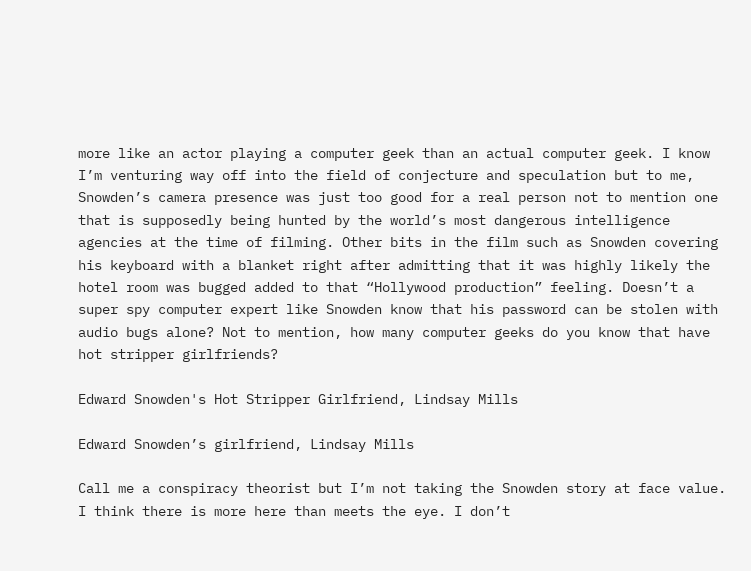more like an actor playing a computer geek than an actual computer geek. I know I’m venturing way off into the field of conjecture and speculation but to me, Snowden’s camera presence was just too good for a real person not to mention one that is supposedly being hunted by the world’s most dangerous intelligence agencies at the time of filming. Other bits in the film such as Snowden covering his keyboard with a blanket right after admitting that it was highly likely the hotel room was bugged added to that “Hollywood production” feeling. Doesn’t a super spy computer expert like Snowden know that his password can be stolen with audio bugs alone? Not to mention, how many computer geeks do you know that have hot stripper girlfriends?

Edward Snowden's Hot Stripper Girlfriend, Lindsay Mills

Edward Snowden’s girlfriend, Lindsay Mills

Call me a conspiracy theorist but I’m not taking the Snowden story at face value. I think there is more here than meets the eye. I don’t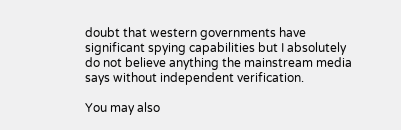doubt that western governments have significant spying capabilities but I absolutely do not believe anything the mainstream media says without independent verification.

You may also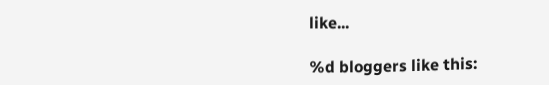like...

%d bloggers like this: